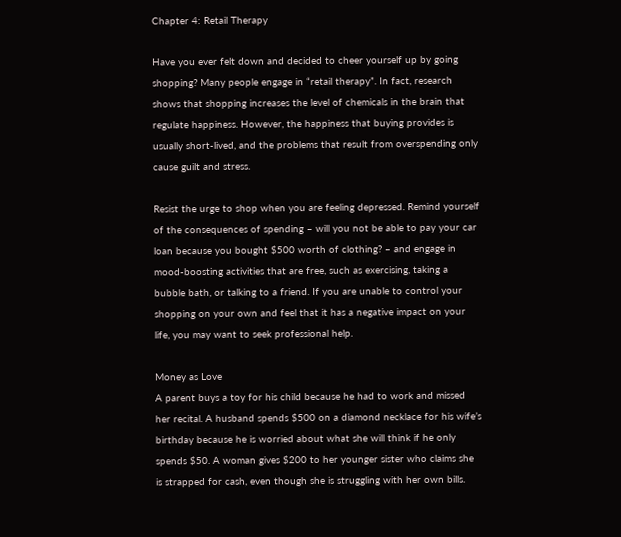Chapter 4: Retail Therapy

Have you ever felt down and decided to cheer yourself up by going shopping? Many people engage in “retail therapy”. In fact, research shows that shopping increases the level of chemicals in the brain that regulate happiness. However, the happiness that buying provides is usually short-lived, and the problems that result from overspending only cause guilt and stress.

Resist the urge to shop when you are feeling depressed. Remind yourself of the consequences of spending – will you not be able to pay your car loan because you bought $500 worth of clothing? – and engage in mood-boosting activities that are free, such as exercising, taking a bubble bath, or talking to a friend. If you are unable to control your shopping on your own and feel that it has a negative impact on your life, you may want to seek professional help.

Money as Love
A parent buys a toy for his child because he had to work and missed her recital. A husband spends $500 on a diamond necklace for his wife’s birthday because he is worried about what she will think if he only spends $50. A woman gives $200 to her younger sister who claims she is strapped for cash, even though she is struggling with her own bills.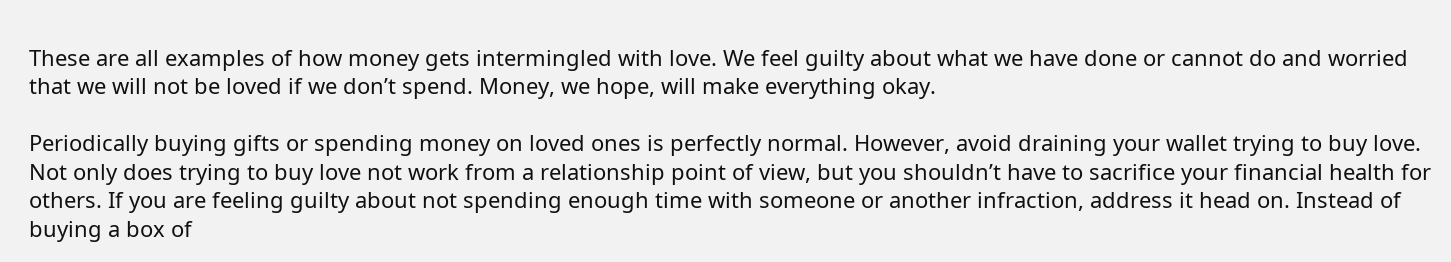These are all examples of how money gets intermingled with love. We feel guilty about what we have done or cannot do and worried that we will not be loved if we don’t spend. Money, we hope, will make everything okay.

Periodically buying gifts or spending money on loved ones is perfectly normal. However, avoid draining your wallet trying to buy love. Not only does trying to buy love not work from a relationship point of view, but you shouldn’t have to sacrifice your financial health for others. If you are feeling guilty about not spending enough time with someone or another infraction, address it head on. Instead of buying a box of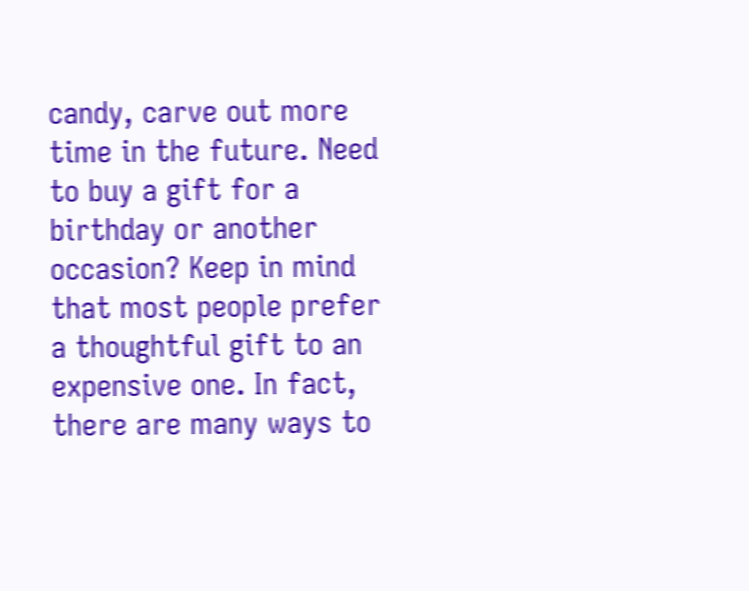candy, carve out more time in the future. Need to buy a gift for a birthday or another occasion? Keep in mind that most people prefer a thoughtful gift to an expensive one. In fact, there are many ways to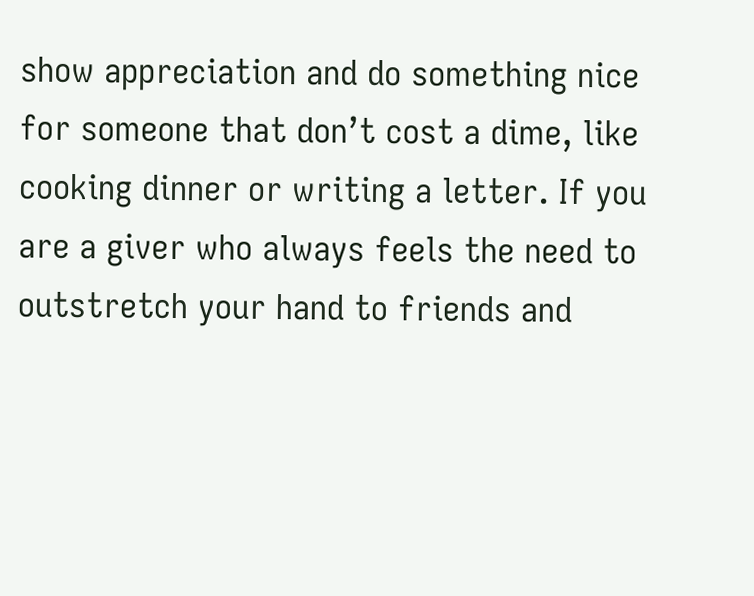show appreciation and do something nice for someone that don’t cost a dime, like cooking dinner or writing a letter. If you are a giver who always feels the need to outstretch your hand to friends and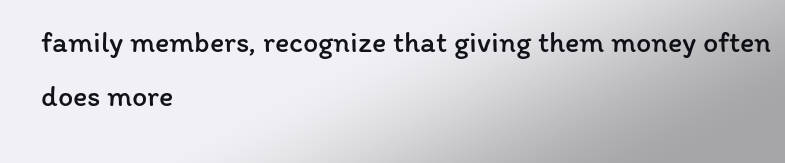family members, recognize that giving them money often does more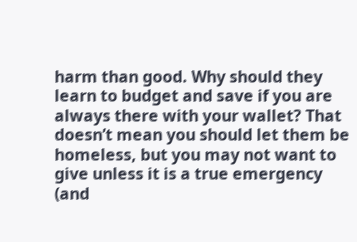harm than good. Why should they learn to budget and save if you are always there with your wallet? That doesn’t mean you should let them be homeless, but you may not want to give unless it is a true emergency (and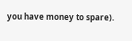you have money to spare).